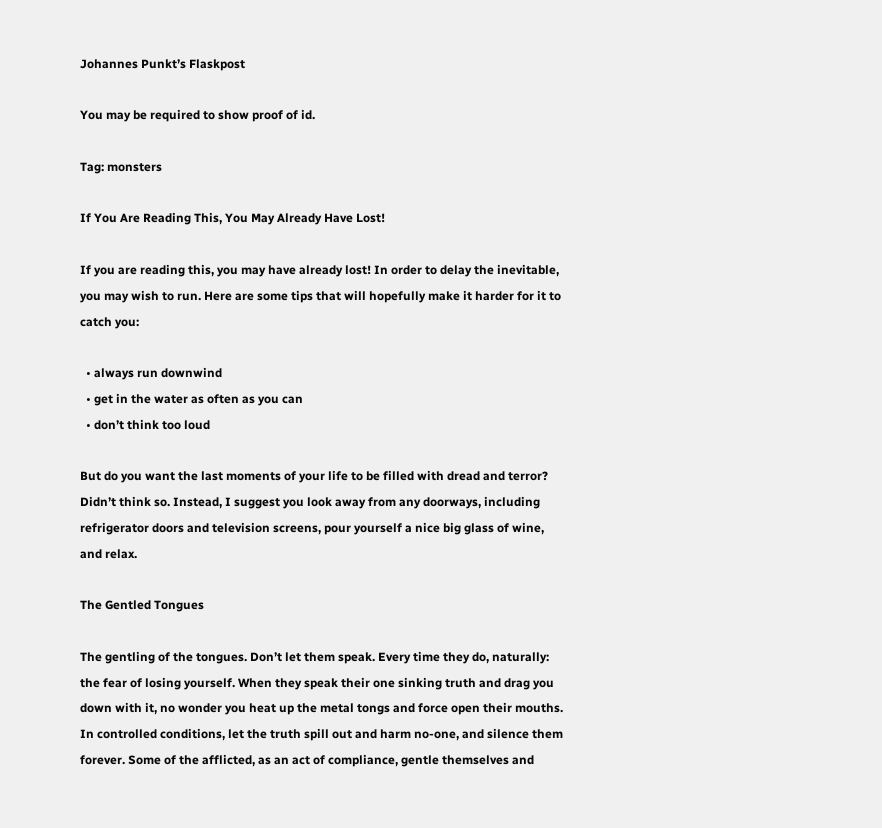Johannes Punkt’s Flaskpost

You may be required to show proof of id.

Tag: monsters

If You Are Reading This, You May Already Have Lost!

If you are reading this, you may have already lost! In order to delay the inevitable, you may wish to run. Here are some tips that will hopefully make it harder for it to catch you:

  • always run downwind
  • get in the water as often as you can
  • don’t think too loud

But do you want the last moments of your life to be filled with dread and terror? Didn’t think so. Instead, I suggest you look away from any doorways, including refrigerator doors and television screens, pour yourself a nice big glass of wine, and relax.

The Gentled Tongues

The gentling of the tongues. Don’t let them speak. Every time they do, naturally: the fear of losing yourself. When they speak their one sinking truth and drag you down with it, no wonder you heat up the metal tongs and force open their mouths. In controlled conditions, let the truth spill out and harm no-one, and silence them forever. Some of the afflicted, as an act of compliance, gentle themselves and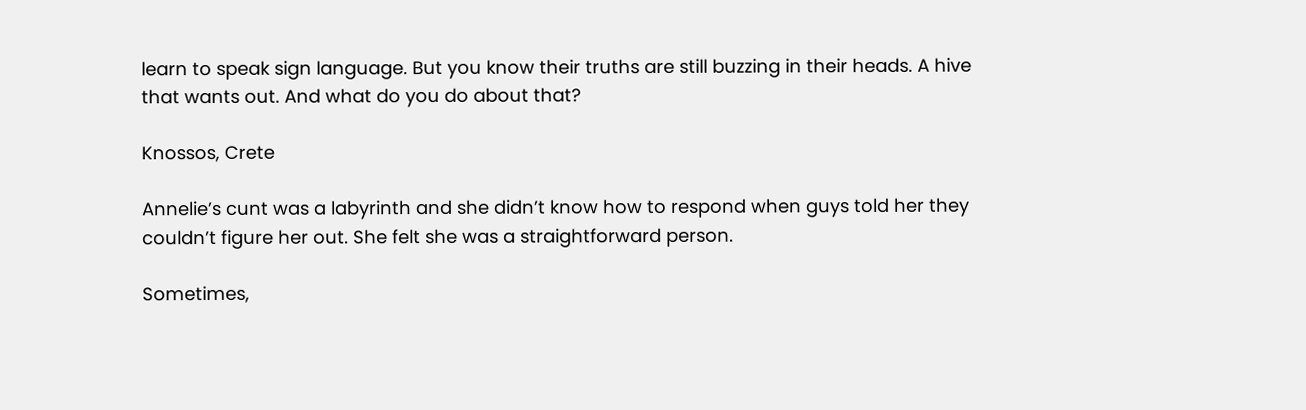learn to speak sign language. But you know their truths are still buzzing in their heads. A hive that wants out. And what do you do about that?

Knossos, Crete

Annelie’s cunt was a labyrinth and she didn’t know how to respond when guys told her they couldn’t figure her out. She felt she was a straightforward person.

Sometimes,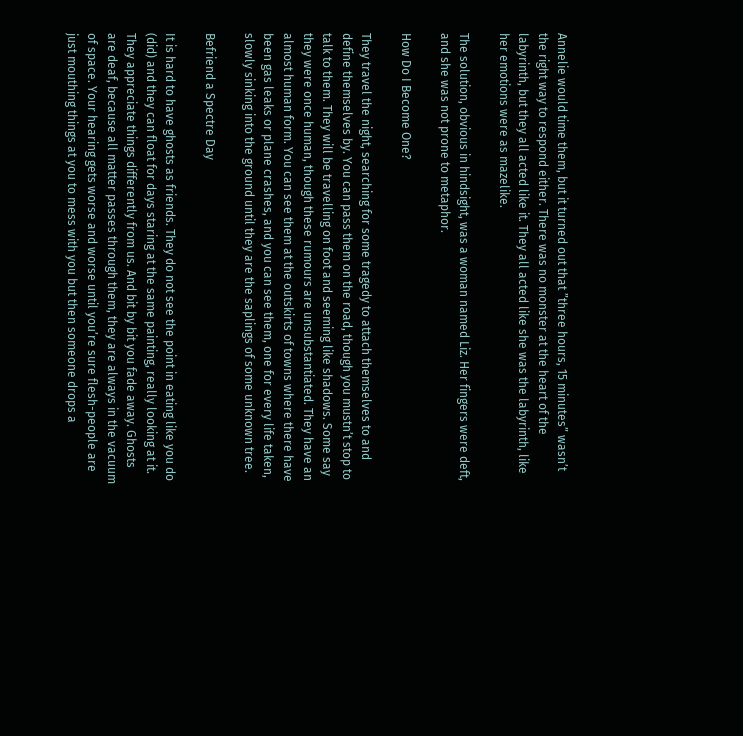Annelie would time them, but it turned out that ”three hours, 15 minutes” wasn’t the right way to respond either. There was no monster at the heart of the labyrinth, but they all acted like it. They all acted like she was the labyrinth, like her emotions were as mazelike.

The solution, obvious in hindsight, was a woman named Liz. Her fingers were deft, and she was not prone to metaphor.

How Do I Become One?

They travel the night, searching for some tragedy to attach themselves to and define themselves by. You can pass them on the road, though you mustn’t stop to talk to them. They will be travelling on foot and seeming like shadows. Some say they were once human, though these rumours are unsubstantiated. They have an almost human form. You can see them at the outskirts of towns where there have been gas leaks or plane crashes, and you can see them, one for every life taken, slowly sinking into the ground until they are the saplings of some unknown tree.

Befriend a Spectre Day

It is hard to have ghosts as friends. They do not see the point in eating like you do (did) and they can float for days staring at the same painting, really looking at it. They appreciate things differently from us. And bit by bit you fade away. Ghosts are deaf, because all matter passes through them, they are always in the vacuum of space. Your hearing gets worse and worse until you’re sure flesh-people are just mouthing things at you to mess with you but then someone drops a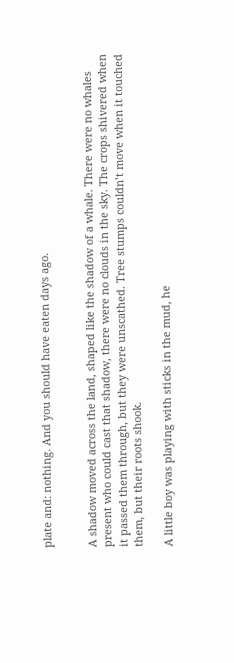plate and: nothing. And you should have eaten days ago.


A shadow moved across the land, shaped like the shadow of a whale. There were no whales present who could cast that shadow, there were no clouds in the sky. The crops shivered when it passed them through, but they were unscathed. Tree stumps couldn’t move when it touched them, but their roots shook.

A little boy was playing with sticks in the mud, he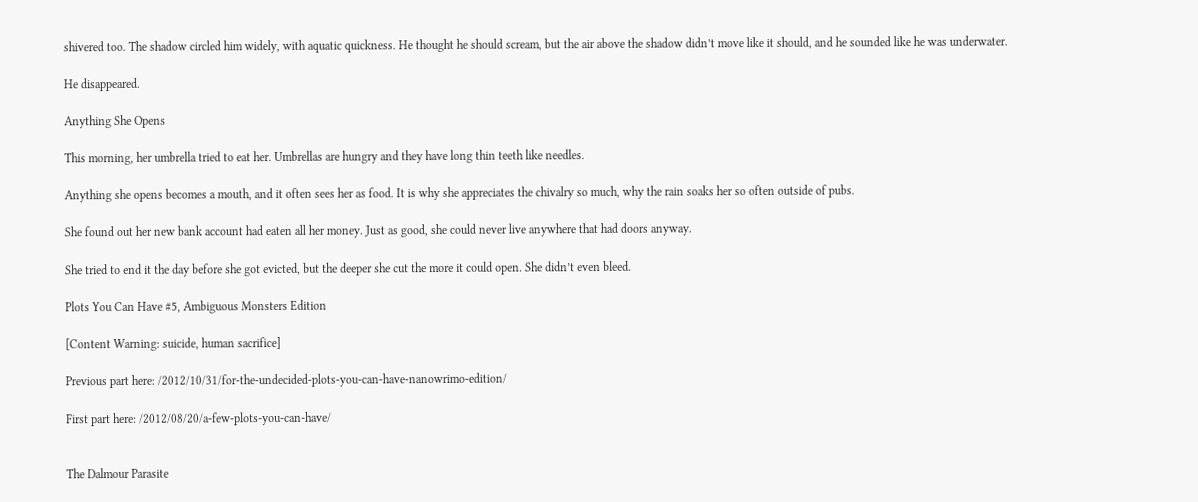shivered too. The shadow circled him widely, with aquatic quickness. He thought he should scream, but the air above the shadow didn’t move like it should, and he sounded like he was underwater.

He disappeared.

Anything She Opens

This morning, her umbrella tried to eat her. Umbrellas are hungry and they have long thin teeth like needles.

Anything she opens becomes a mouth, and it often sees her as food. It is why she appreciates the chivalry so much, why the rain soaks her so often outside of pubs.

She found out her new bank account had eaten all her money. Just as good, she could never live anywhere that had doors anyway.

She tried to end it the day before she got evicted, but the deeper she cut the more it could open. She didn’t even bleed.

Plots You Can Have #5, Ambiguous Monsters Edition

[Content Warning: suicide, human sacrifice]

Previous part here: /2012/10/31/for-the-undecided-plots-you-can-have-nanowrimo-edition/

First part here: /2012/08/20/a-few-plots-you-can-have/


The Dalmour Parasite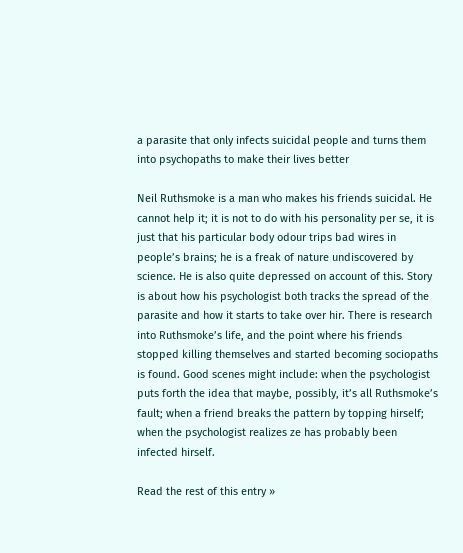a parasite that only infects suicidal people and turns them into psychopaths to make their lives better

Neil Ruthsmoke is a man who makes his friends suicidal. He cannot help it; it is not to do with his personality per se, it is just that his particular body odour trips bad wires in people’s brains; he is a freak of nature undiscovered by science. He is also quite depressed on account of this. Story is about how his psychologist both tracks the spread of the parasite and how it starts to take over hir. There is research into Ruthsmoke’s life, and the point where his friends stopped killing themselves and started becoming sociopaths is found. Good scenes might include: when the psychologist puts forth the idea that maybe, possibly, it’s all Ruthsmoke’s fault; when a friend breaks the pattern by topping hirself; when the psychologist realizes ze has probably been infected hirself.

Read the rest of this entry »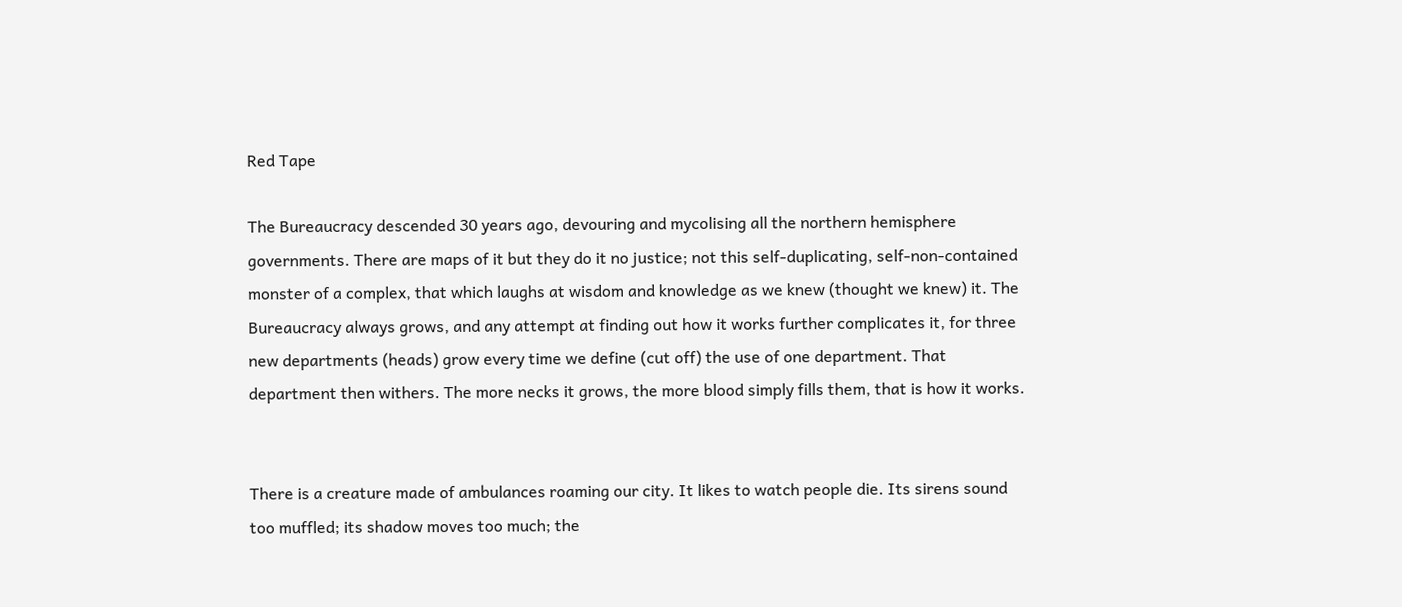Red Tape

The Bureaucracy descended 30 years ago, devouring and mycolising all the northern hemisphere governments. There are maps of it but they do it no justice; not this self-duplicating, self-non-contained monster of a complex, that which laughs at wisdom and knowledge as we knew (thought we knew) it. The Bureaucracy always grows, and any attempt at finding out how it works further complicates it, for three new departments (heads) grow every time we define (cut off) the use of one department. That department then withers. The more necks it grows, the more blood simply fills them, that is how it works.


There is a creature made of ambulances roaming our city. It likes to watch people die. Its sirens sound too muffled; its shadow moves too much; the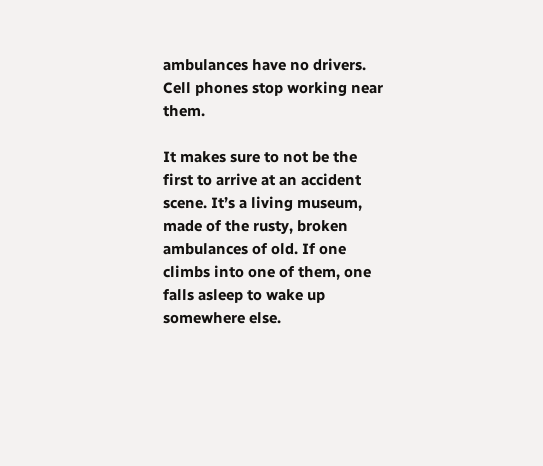ambulances have no drivers. Cell phones stop working near them.

It makes sure to not be the first to arrive at an accident scene. It’s a living museum, made of the rusty, broken ambulances of old. If one climbs into one of them, one falls asleep to wake up somewhere else.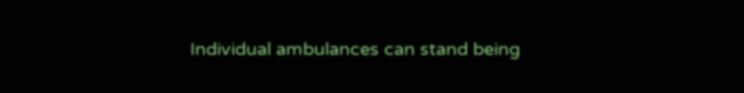Individual ambulances can stand being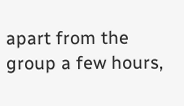apart from the group a few hours,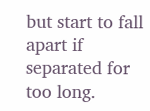but start to fall apart if separated for too long.